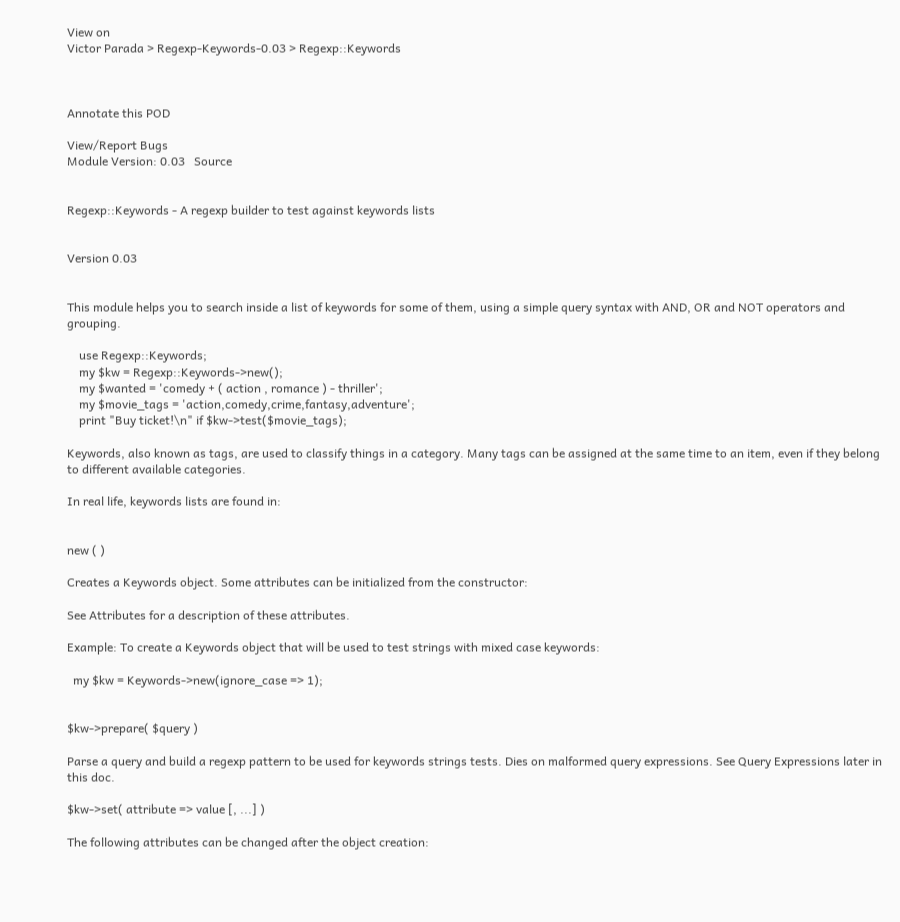View on
Victor Parada > Regexp-Keywords-0.03 > Regexp::Keywords



Annotate this POD

View/Report Bugs
Module Version: 0.03   Source


Regexp::Keywords - A regexp builder to test against keywords lists


Version 0.03


This module helps you to search inside a list of keywords for some of them, using a simple query syntax with AND, OR and NOT operators and grouping.

    use Regexp::Keywords;
    my $kw = Regexp::Keywords->new();
    my $wanted = 'comedy + ( action , romance ) - thriller';
    my $movie_tags = 'action,comedy,crime,fantasy,adventure';
    print "Buy ticket!\n" if $kw->test($movie_tags);

Keywords, also known as tags, are used to classify things in a category. Many tags can be assigned at the same time to an item, even if they belong to different available categories.

In real life, keywords lists are found in:


new ( )

Creates a Keywords object. Some attributes can be initialized from the constructor:

See Attributes for a description of these attributes.

Example: To create a Keywords object that will be used to test strings with mixed case keywords:

  my $kw = Keywords->new(ignore_case => 1);


$kw->prepare( $query )

Parse a query and build a regexp pattern to be used for keywords strings tests. Dies on malformed query expressions. See Query Expressions later in this doc.

$kw->set( attribute => value [, ...] )

The following attributes can be changed after the object creation: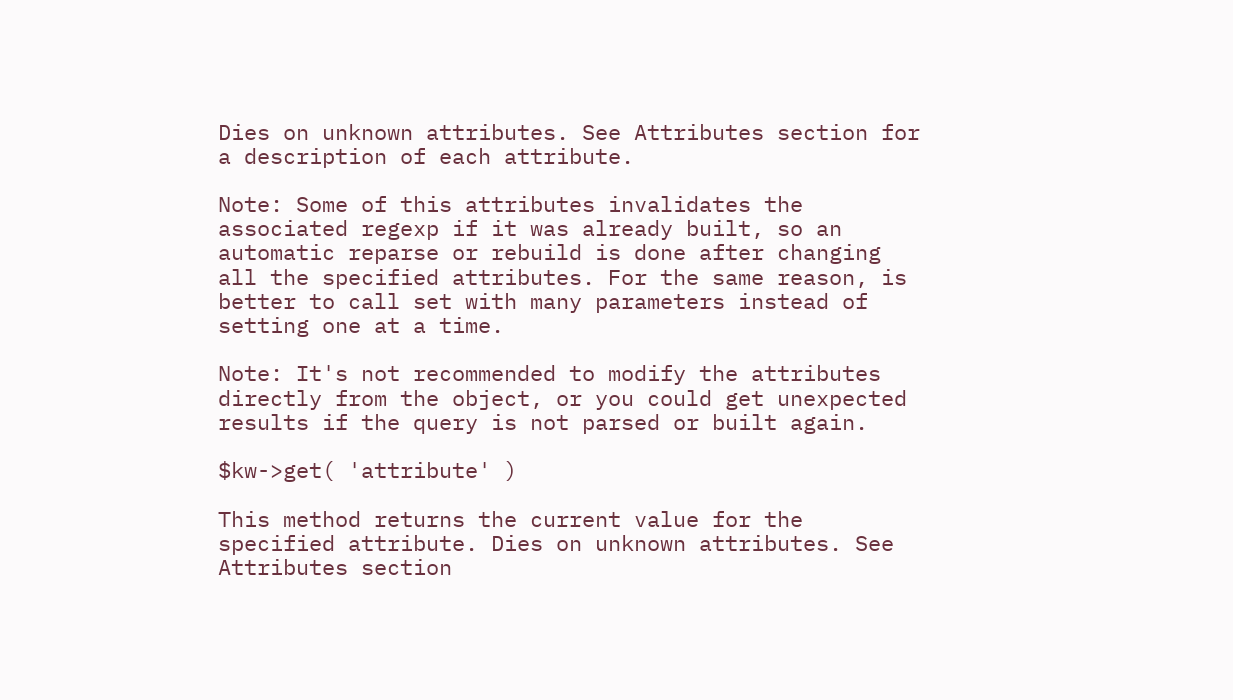Dies on unknown attributes. See Attributes section for a description of each attribute.

Note: Some of this attributes invalidates the associated regexp if it was already built, so an automatic reparse or rebuild is done after changing all the specified attributes. For the same reason, is better to call set with many parameters instead of setting one at a time.

Note: It's not recommended to modify the attributes directly from the object, or you could get unexpected results if the query is not parsed or built again.

$kw->get( 'attribute' )

This method returns the current value for the specified attribute. Dies on unknown attributes. See Attributes section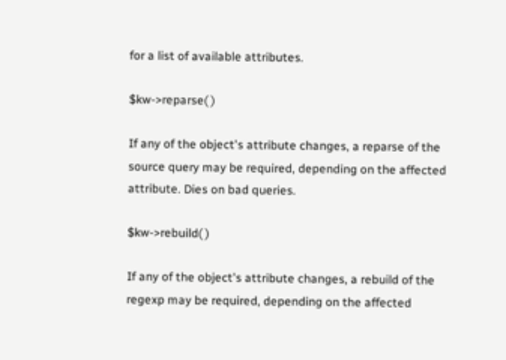for a list of available attributes.

$kw->reparse( )

If any of the object's attribute changes, a reparse of the source query may be required, depending on the affected attribute. Dies on bad queries.

$kw->rebuild( )

If any of the object's attribute changes, a rebuild of the regexp may be required, depending on the affected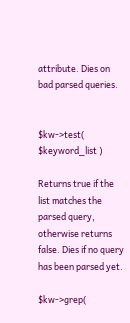attribute. Dies on bad parsed queries.


$kw->test( $keyword_list )

Returns true if the list matches the parsed query, otherwise returns false. Dies if no query has been parsed yet.

$kw->grep(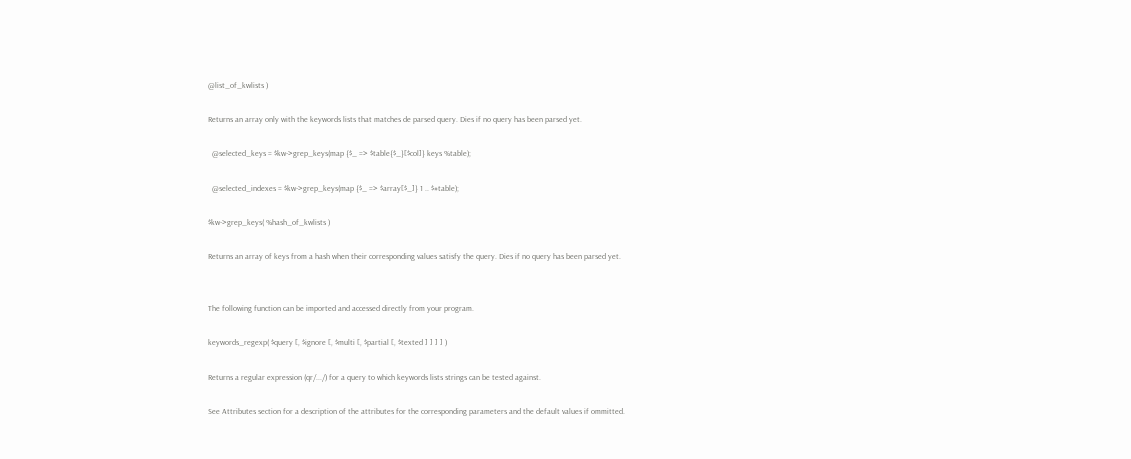@list_of_kwlists )

Returns an array only with the keywords lists that matches de parsed query. Dies if no query has been parsed yet.

  @selected_keys = $kw->grep_keys(map {$_ => $table{$_}[$col]} keys %table);

  @selected_indexes = $kw->grep_keys(map {$_ => $array[$_]} 1 .. $#table);

$kw->grep_keys( %hash_of_kwlists )

Returns an array of keys from a hash when their corresponding values satisfy the query. Dies if no query has been parsed yet.


The following function can be imported and accessed directly from your program.

keywords_regexp( $query [, $ignore [, $multi [, $partial [, $texted ] ] ] ] )

Returns a regular expression (qr/.../) for a query to which keywords lists strings can be tested against.

See Attributes section for a description of the attributes for the corresponding parameters and the default values if ommitted.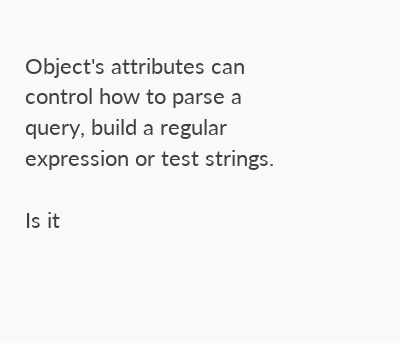Object's attributes can control how to parse a query, build a regular expression or test strings.

Is it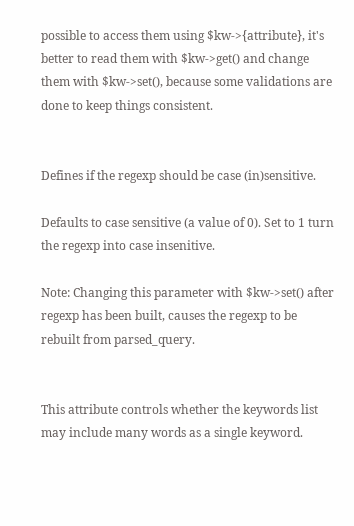possible to access them using $kw->{attribute}, it's better to read them with $kw->get() and change them with $kw->set(), because some validations are done to keep things consistent.


Defines if the regexp should be case (in)sensitive.

Defaults to case sensitive (a value of 0). Set to 1 turn the regexp into case insenitive.

Note: Changing this parameter with $kw->set() after regexp has been built, causes the regexp to be rebuilt from parsed_query.


This attribute controls whether the keywords list may include many words as a single keyword.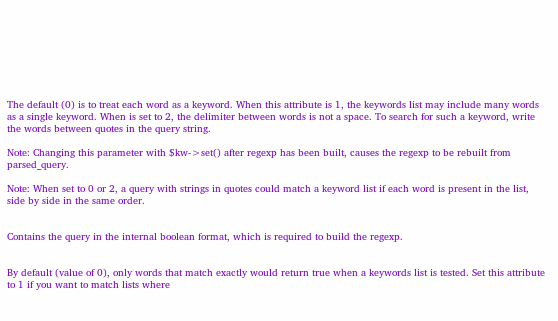The default (0) is to treat each word as a keyword. When this attribute is 1, the keywords list may include many words as a single keyword. When is set to 2, the delimiter between words is not a space. To search for such a keyword, write the words between quotes in the query string.

Note: Changing this parameter with $kw->set() after regexp has been built, causes the regexp to be rebuilt from parsed_query.

Note: When set to 0 or 2, a query with strings in quotes could match a keyword list if each word is present in the list, side by side in the same order.


Contains the query in the internal boolean format, which is required to build the regexp.


By default (value of 0), only words that match exactly would return true when a keywords list is tested. Set this attribute to 1 if you want to match lists where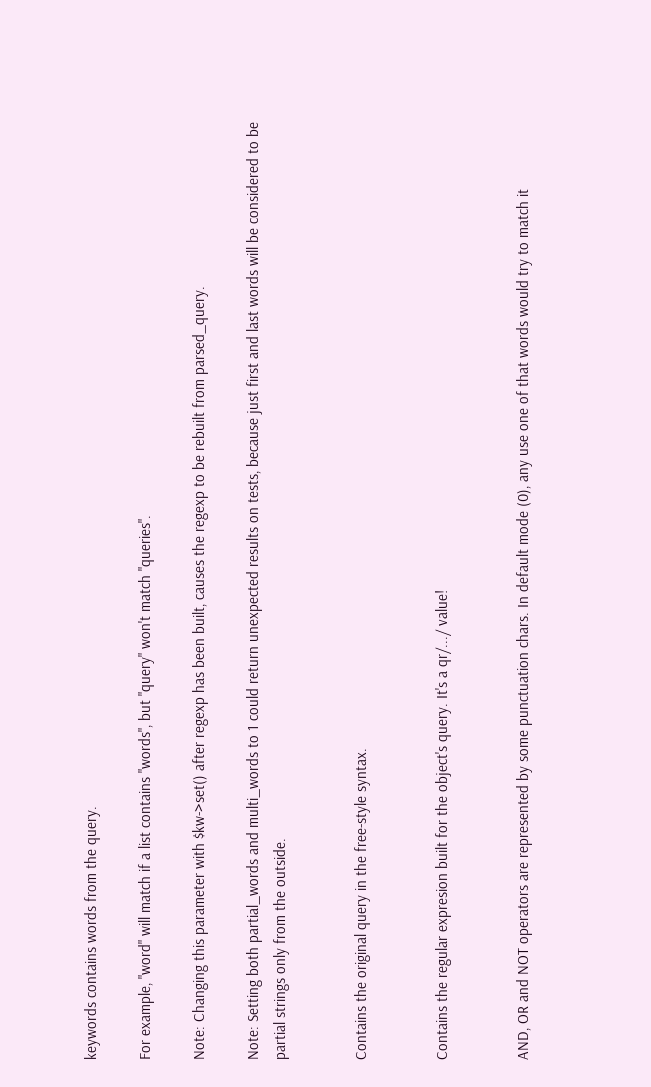keywords contains words from the query.

For example, "word" will match if a list contains "words", but "query" won't match "queries".

Note: Changing this parameter with $kw->set() after regexp has been built, causes the regexp to be rebuilt from parsed_query.

Note: Setting both partial_words and multi_words to 1 could return unexpected results on tests, because just first and last words will be considered to be partial strings only from the outside.


Contains the original query in the free-style syntax.


Contains the regular expresion built for the object's query. It's a qr/.../ value!


AND, OR and NOT operators are represented by some punctuation chars. In default mode (0), any use one of that words would try to match it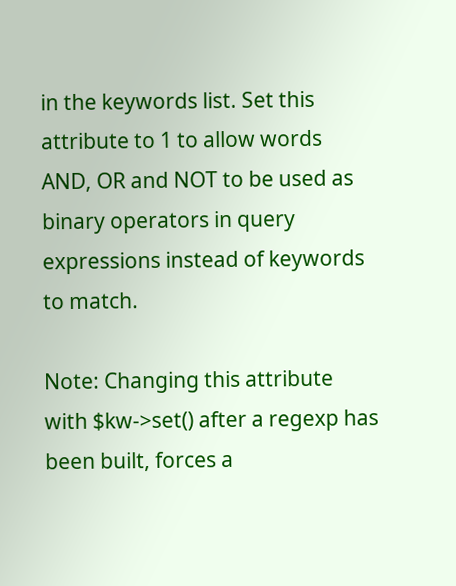in the keywords list. Set this attribute to 1 to allow words AND, OR and NOT to be used as binary operators in query expressions instead of keywords to match.

Note: Changing this attribute with $kw->set() after a regexp has been built, forces a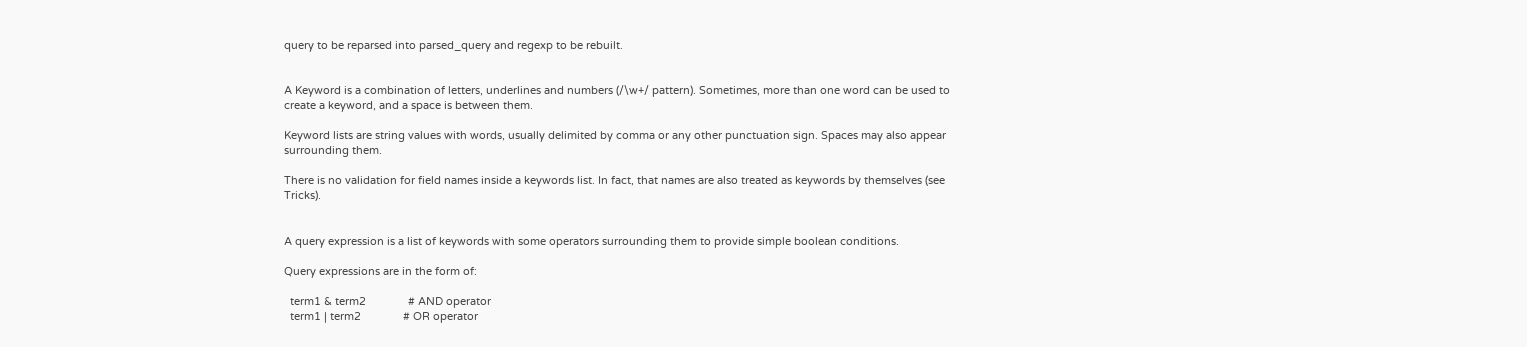query to be reparsed into parsed_query and regexp to be rebuilt.


A Keyword is a combination of letters, underlines and numbers (/\w+/ pattern). Sometimes, more than one word can be used to create a keyword, and a space is between them.

Keyword lists are string values with words, usually delimited by comma or any other punctuation sign. Spaces may also appear surrounding them.

There is no validation for field names inside a keywords list. In fact, that names are also treated as keywords by themselves (see Tricks).


A query expression is a list of keywords with some operators surrounding them to provide simple boolean conditions.

Query expressions are in the form of:

  term1 & term2              # AND operator
  term1 | term2              # OR operator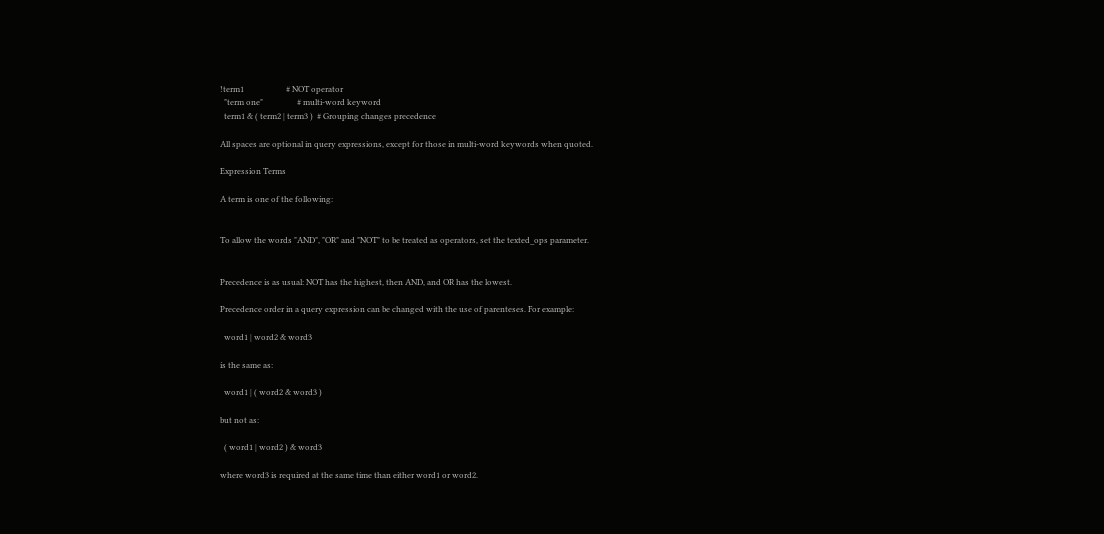!term1                     # NOT operator
  "term one"                 # multi-word keyword
  term1 & ( term2 | term3 )  # Grouping changes precedence

All spaces are optional in query expressions, except for those in multi-word keywords when quoted.

Expression Terms

A term is one of the following:


To allow the words "AND", "OR" and "NOT" to be treated as operators, set the texted_ops parameter.


Precedence is as usual: NOT has the highest, then AND, and OR has the lowest.

Precedence order in a query expression can be changed with the use of parenteses. For example:

  word1 | word2 & word3

is the same as:

  word1 | ( word2 & word3 )

but not as:

  ( word1 | word2 ) & word3

where word3 is required at the same time than either word1 or word2.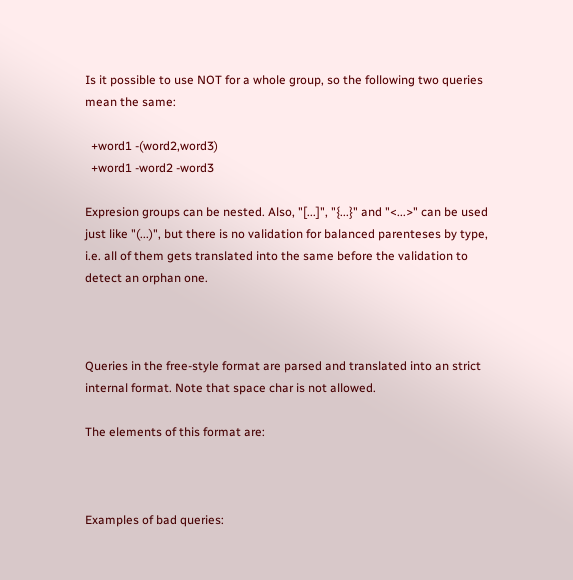Is it possible to use NOT for a whole group, so the following two queries mean the same:

  +word1 -(word2,word3)
  +word1 -word2 -word3

Expresion groups can be nested. Also, "[...]", "{...}" and "<...>" can be used just like "(...)", but there is no validation for balanced parenteses by type, i.e. all of them gets translated into the same before the validation to detect an orphan one.



Queries in the free-style format are parsed and translated into an strict internal format. Note that space char is not allowed.

The elements of this format are:



Examples of bad queries: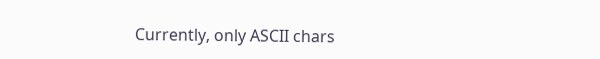Currently, only ASCII chars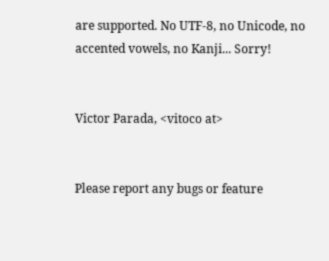are supported. No UTF-8, no Unicode, no accented vowels, no Kanji... Sorry!


Victor Parada, <vitoco at>


Please report any bugs or feature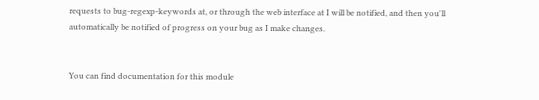requests to bug-regexp-keywords at, or through the web interface at I will be notified, and then you'll automatically be notified of progress on your bug as I make changes.


You can find documentation for this module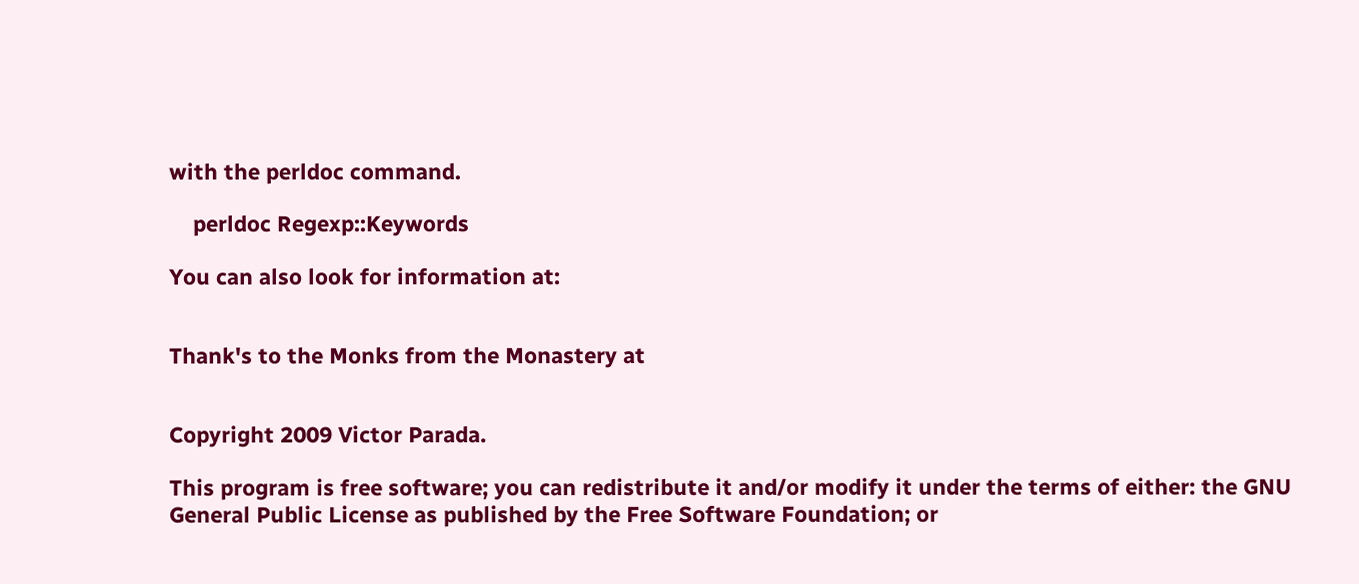with the perldoc command.

    perldoc Regexp::Keywords

You can also look for information at:


Thank's to the Monks from the Monastery at


Copyright 2009 Victor Parada.

This program is free software; you can redistribute it and/or modify it under the terms of either: the GNU General Public License as published by the Free Software Foundation; or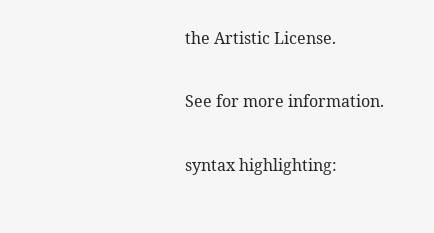the Artistic License.

See for more information.

syntax highlighting: